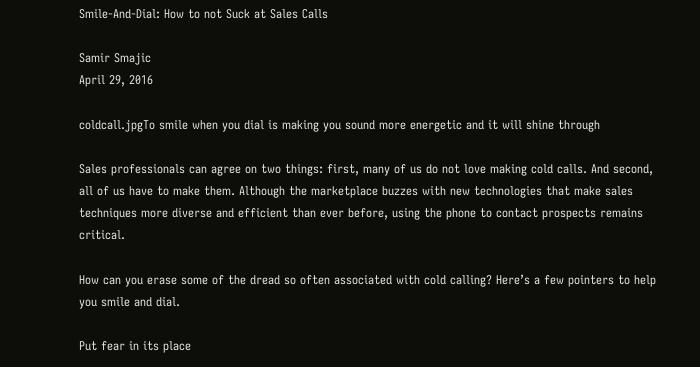Smile-And-Dial: How to not Suck at Sales Calls

Samir Smajic
April 29, 2016

coldcall.jpgTo smile when you dial is making you sound more energetic and it will shine through

Sales professionals can agree on two things: first, many of us do not love making cold calls. And second, all of us have to make them. Although the marketplace buzzes with new technologies that make sales techniques more diverse and efficient than ever before, using the phone to contact prospects remains critical.

How can you erase some of the dread so often associated with cold calling? Here’s a few pointers to help you smile and dial.

Put fear in its place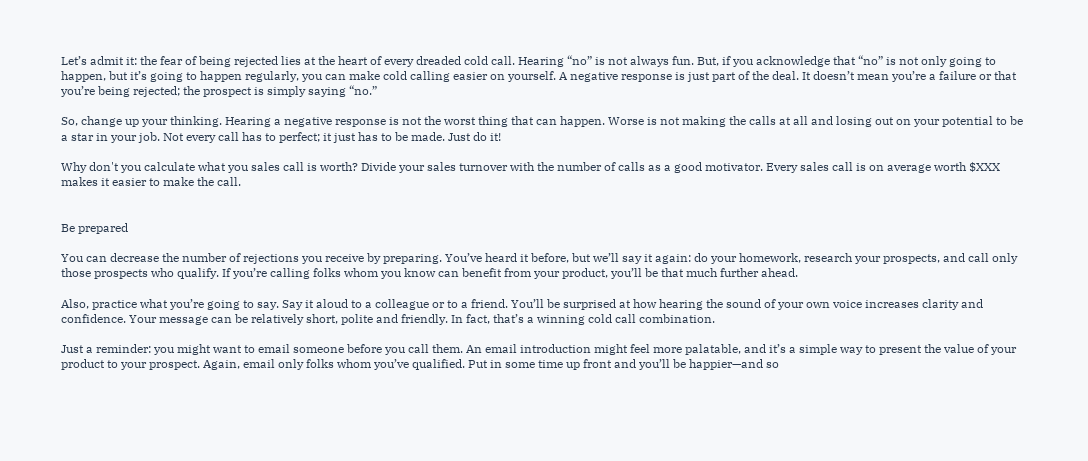Let’s admit it: the fear of being rejected lies at the heart of every dreaded cold call. Hearing “no” is not always fun. But, if you acknowledge that “no” is not only going to happen, but it’s going to happen regularly, you can make cold calling easier on yourself. A negative response is just part of the deal. It doesn’t mean you’re a failure or that you’re being rejected; the prospect is simply saying “no.”

So, change up your thinking. Hearing a negative response is not the worst thing that can happen. Worse is not making the calls at all and losing out on your potential to be a star in your job. Not every call has to perfect; it just has to be made. Just do it!

Why don't you calculate what you sales call is worth? Divide your sales turnover with the number of calls as a good motivator. Every sales call is on average worth $XXX makes it easier to make the call.


Be prepared

You can decrease the number of rejections you receive by preparing. You’ve heard it before, but we’ll say it again: do your homework, research your prospects, and call only those prospects who qualify. If you’re calling folks whom you know can benefit from your product, you’ll be that much further ahead.

Also, practice what you’re going to say. Say it aloud to a colleague or to a friend. You’ll be surprised at how hearing the sound of your own voice increases clarity and confidence. Your message can be relatively short, polite and friendly. In fact, that’s a winning cold call combination.

Just a reminder: you might want to email someone before you call them. An email introduction might feel more palatable, and it’s a simple way to present the value of your product to your prospect. Again, email only folks whom you’ve qualified. Put in some time up front and you’ll be happier—and so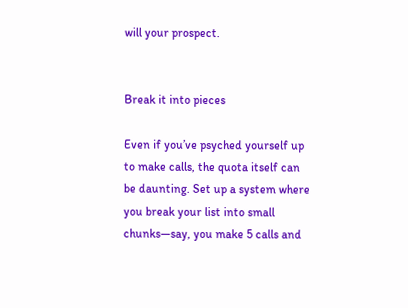will your prospect.


Break it into pieces

Even if you’ve psyched yourself up to make calls, the quota itself can be daunting. Set up a system where you break your list into small chunks—say, you make 5 calls and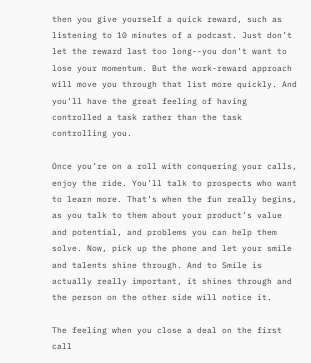then you give yourself a quick reward, such as listening to 10 minutes of a podcast. Just don’t let the reward last too long--you don’t want to lose your momentum. But the work-reward approach will move you through that list more quickly. And you’ll have the great feeling of having controlled a task rather than the task controlling you.

Once you’re on a roll with conquering your calls, enjoy the ride. You’ll talk to prospects who want to learn more. That’s when the fun really begins, as you talk to them about your product’s value and potential, and problems you can help them solve. Now, pick up the phone and let your smile and talents shine through. And to Smile is actually really important, it shines through and the person on the other side will notice it.

The feeling when you close a deal on the first call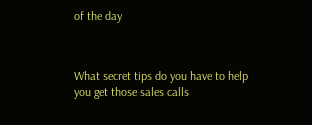of the day



What secret tips do you have to help you get those sales calls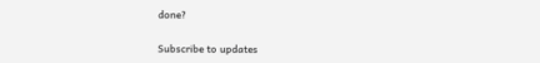done?

Subscribe to updates